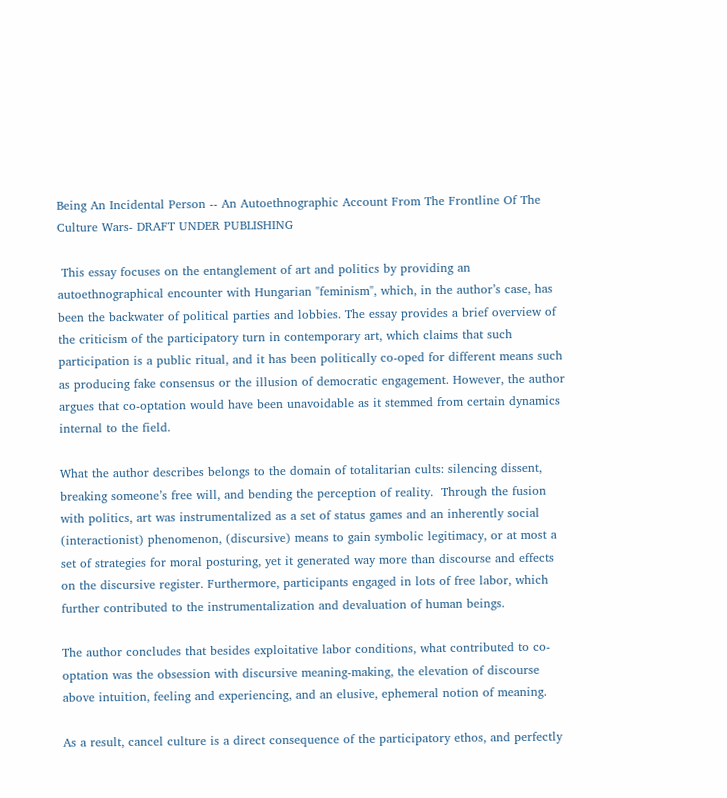Being An Incidental Person -- An Autoethnographic Account From The Frontline Of The Culture Wars- DRAFT UNDER PUBLISHING

 This essay focuses on the entanglement of art and politics by providing an autoethnographical encounter with Hungarian "feminism", which, in the author’s case, has been the backwater of political parties and lobbies. The essay provides a brief overview of the criticism of the participatory turn in contemporary art, which claims that such participation is a public ritual, and it has been politically co-oped for different means such as producing fake consensus or the illusion of democratic engagement. However, the author argues that co-optation would have been unavoidable as it stemmed from certain dynamics internal to the field.

What the author describes belongs to the domain of totalitarian cults: silencing dissent, breaking someone’s free will, and bending the perception of reality.  Through the fusion with politics, art was instrumentalized as a set of status games and an inherently social (interactionist) phenomenon, (discursive) means to gain symbolic legitimacy, or at most a set of strategies for moral posturing, yet it generated way more than discourse and effects on the discursive register. Furthermore, participants engaged in lots of free labor, which further contributed to the instrumentalization and devaluation of human beings.

The author concludes that besides exploitative labor conditions, what contributed to co-optation was the obsession with discursive meaning-making, the elevation of discourse above intuition, feeling and experiencing, and an elusive, ephemeral notion of meaning.

As a result, cancel culture is a direct consequence of the participatory ethos, and perfectly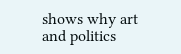shows why art and politics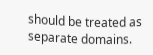should be treated as separate domains.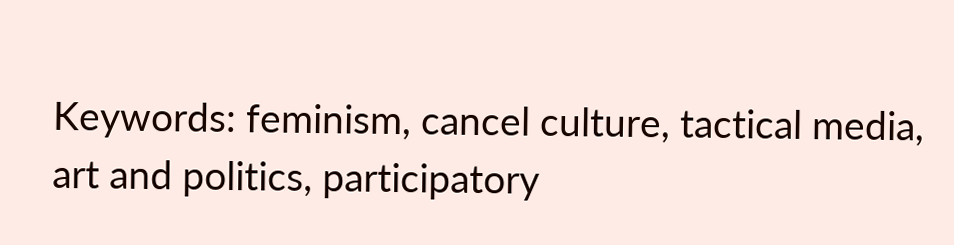Keywords: feminism, cancel culture, tactical media, art and politics, participatory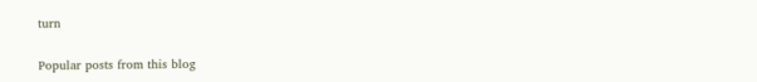turn

Popular posts from this blog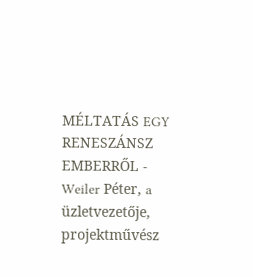MÉLTATÁS EGY RENESZÁNSZ EMBERRŐL - Weiler Péter, a üzletvezetője, projektművész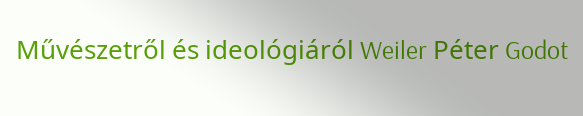Művészetről és ideológiáról Weiler Péter Godot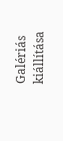Galériás kiállítása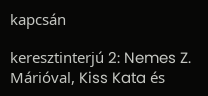kapcsán

keresztinterjú 2: Nemes Z. Márióval, Kiss Kata és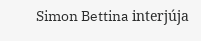Simon Bettina interjúja